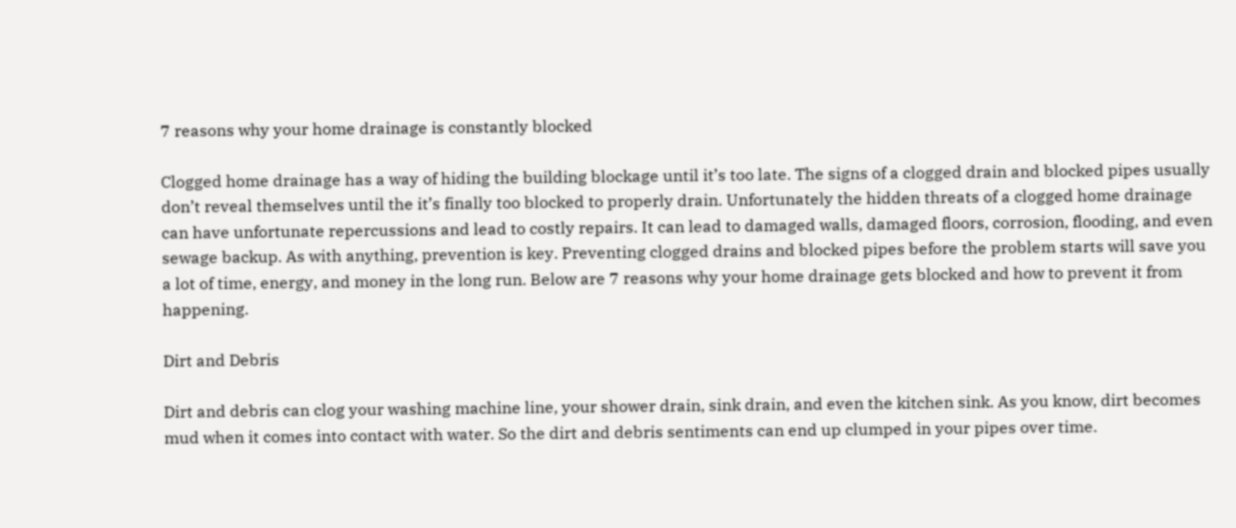7 reasons why your home drainage is constantly blocked

Clogged home drainage has a way of hiding the building blockage until it’s too late. The signs of a clogged drain and blocked pipes usually don’t reveal themselves until the it’s finally too blocked to properly drain. Unfortunately the hidden threats of a clogged home drainage can have unfortunate repercussions and lead to costly repairs. It can lead to damaged walls, damaged floors, corrosion, flooding, and even sewage backup. As with anything, prevention is key. Preventing clogged drains and blocked pipes before the problem starts will save you a lot of time, energy, and money in the long run. Below are 7 reasons why your home drainage gets blocked and how to prevent it from happening.

Dirt and Debris

Dirt and debris can clog your washing machine line, your shower drain, sink drain, and even the kitchen sink. As you know, dirt becomes mud when it comes into contact with water. So the dirt and debris sentiments can end up clumped in your pipes over time.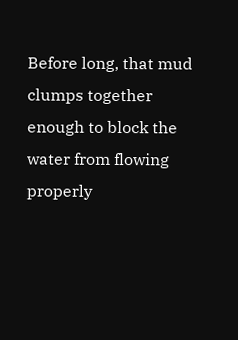Before long, that mud clumps together enough to block the water from flowing properly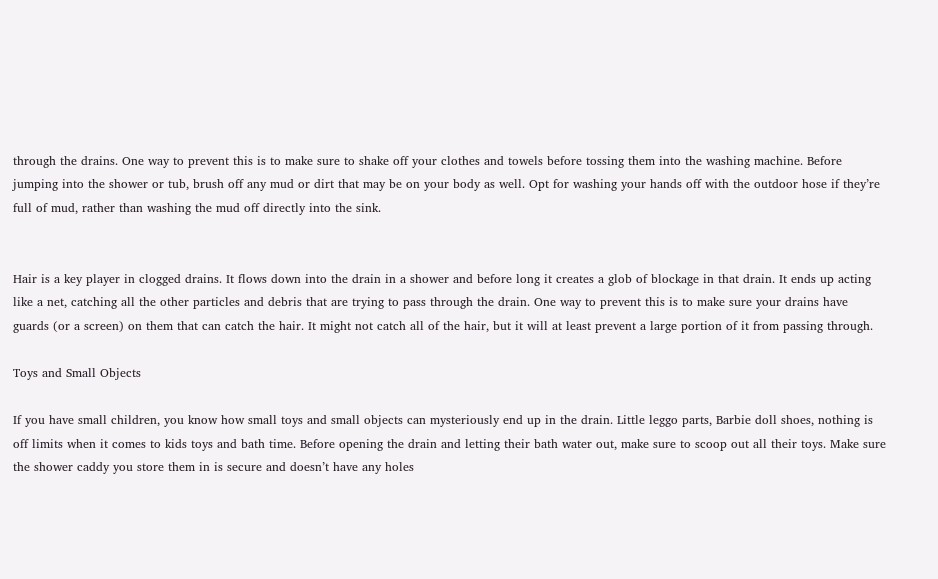through the drains. One way to prevent this is to make sure to shake off your clothes and towels before tossing them into the washing machine. Before jumping into the shower or tub, brush off any mud or dirt that may be on your body as well. Opt for washing your hands off with the outdoor hose if they’re full of mud, rather than washing the mud off directly into the sink.


Hair is a key player in clogged drains. It flows down into the drain in a shower and before long it creates a glob of blockage in that drain. It ends up acting like a net, catching all the other particles and debris that are trying to pass through the drain. One way to prevent this is to make sure your drains have guards (or a screen) on them that can catch the hair. It might not catch all of the hair, but it will at least prevent a large portion of it from passing through.

Toys and Small Objects

If you have small children, you know how small toys and small objects can mysteriously end up in the drain. Little leggo parts, Barbie doll shoes, nothing is off limits when it comes to kids toys and bath time. Before opening the drain and letting their bath water out, make sure to scoop out all their toys. Make sure the shower caddy you store them in is secure and doesn’t have any holes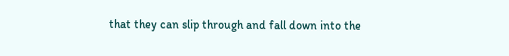that they can slip through and fall down into the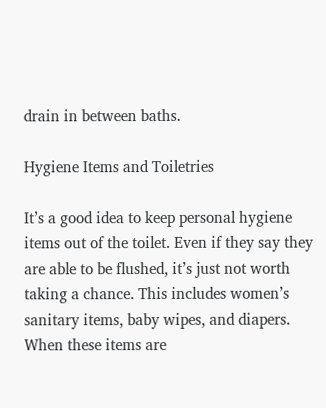drain in between baths.

Hygiene Items and Toiletries

It’s a good idea to keep personal hygiene items out of the toilet. Even if they say they are able to be flushed, it’s just not worth taking a chance. This includes women’s sanitary items, baby wipes, and diapers. When these items are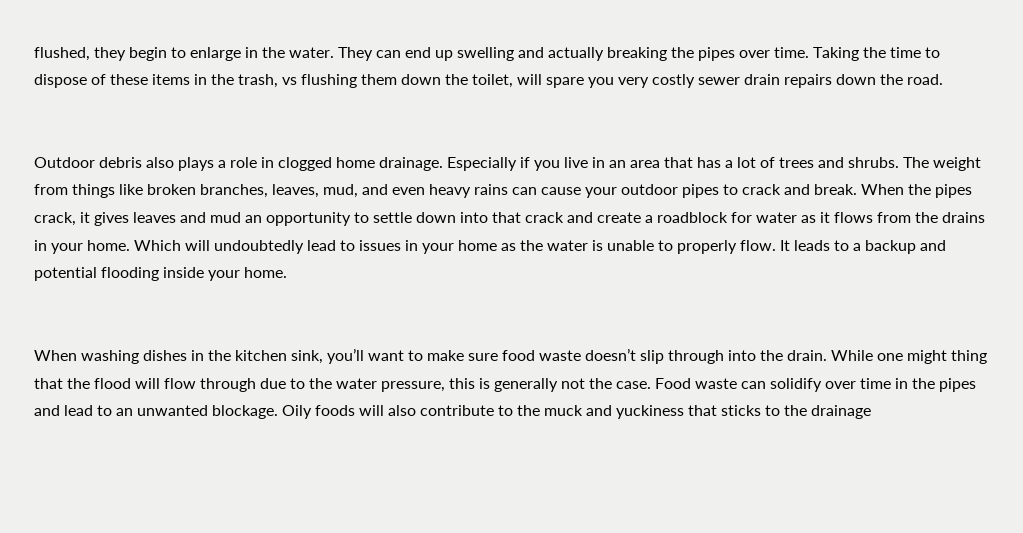flushed, they begin to enlarge in the water. They can end up swelling and actually breaking the pipes over time. Taking the time to dispose of these items in the trash, vs flushing them down the toilet, will spare you very costly sewer drain repairs down the road.


Outdoor debris also plays a role in clogged home drainage. Especially if you live in an area that has a lot of trees and shrubs. The weight from things like broken branches, leaves, mud, and even heavy rains can cause your outdoor pipes to crack and break. When the pipes crack, it gives leaves and mud an opportunity to settle down into that crack and create a roadblock for water as it flows from the drains in your home. Which will undoubtedly lead to issues in your home as the water is unable to properly flow. It leads to a backup and potential flooding inside your home.


When washing dishes in the kitchen sink, you’ll want to make sure food waste doesn’t slip through into the drain. While one might thing that the flood will flow through due to the water pressure, this is generally not the case. Food waste can solidify over time in the pipes and lead to an unwanted blockage. Oily foods will also contribute to the muck and yuckiness that sticks to the drainage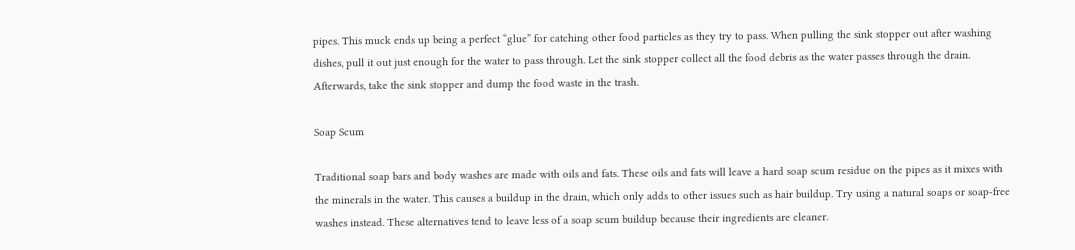pipes. This muck ends up being a perfect “glue” for catching other food particles as they try to pass. When pulling the sink stopper out after washing dishes, pull it out just enough for the water to pass through. Let the sink stopper collect all the food debris as the water passes through the drain. Afterwards, take the sink stopper and dump the food waste in the trash.

Soap Scum

Traditional soap bars and body washes are made with oils and fats. These oils and fats will leave a hard soap scum residue on the pipes as it mixes with the minerals in the water. This causes a buildup in the drain, which only adds to other issues such as hair buildup. Try using a natural soaps or soap-free washes instead. These alternatives tend to leave less of a soap scum buildup because their ingredients are cleaner.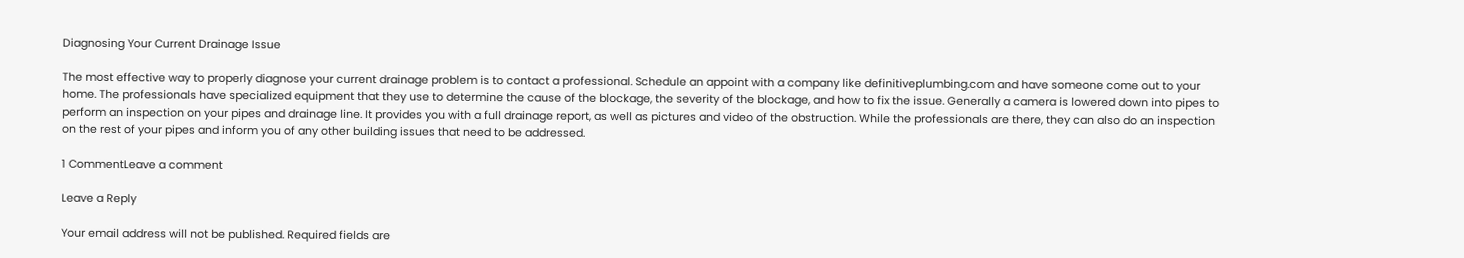Diagnosing Your Current Drainage Issue

The most effective way to properly diagnose your current drainage problem is to contact a professional. Schedule an appoint with a company like definitiveplumbing.com and have someone come out to your home. The professionals have specialized equipment that they use to determine the cause of the blockage, the severity of the blockage, and how to fix the issue. Generally a camera is lowered down into pipes to perform an inspection on your pipes and drainage line. It provides you with a full drainage report, as well as pictures and video of the obstruction. While the professionals are there, they can also do an inspection on the rest of your pipes and inform you of any other building issues that need to be addressed.

1 CommentLeave a comment

Leave a Reply

Your email address will not be published. Required fields are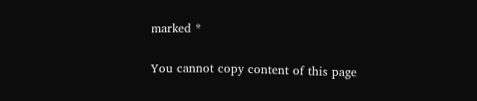marked *

You cannot copy content of this page